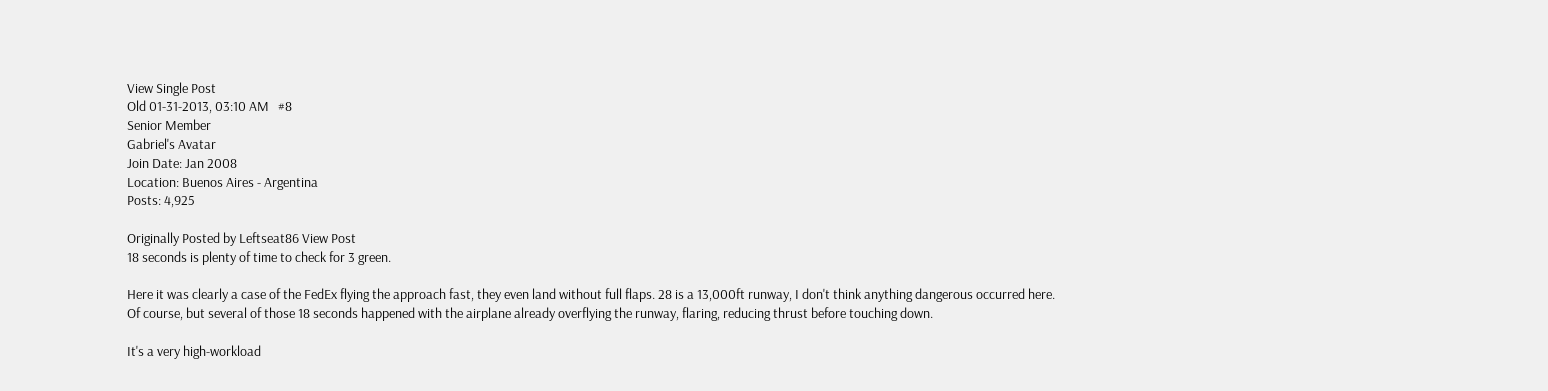View Single Post
Old 01-31-2013, 03:10 AM   #8
Senior Member
Gabriel's Avatar
Join Date: Jan 2008
Location: Buenos Aires - Argentina
Posts: 4,925

Originally Posted by Leftseat86 View Post
18 seconds is plenty of time to check for 3 green.

Here it was clearly a case of the FedEx flying the approach fast, they even land without full flaps. 28 is a 13,000ft runway, I don't think anything dangerous occurred here.
Of course, but several of those 18 seconds happened with the airplane already overflying the runway, flaring, reducing thrust before touching down.

It's a very high-workload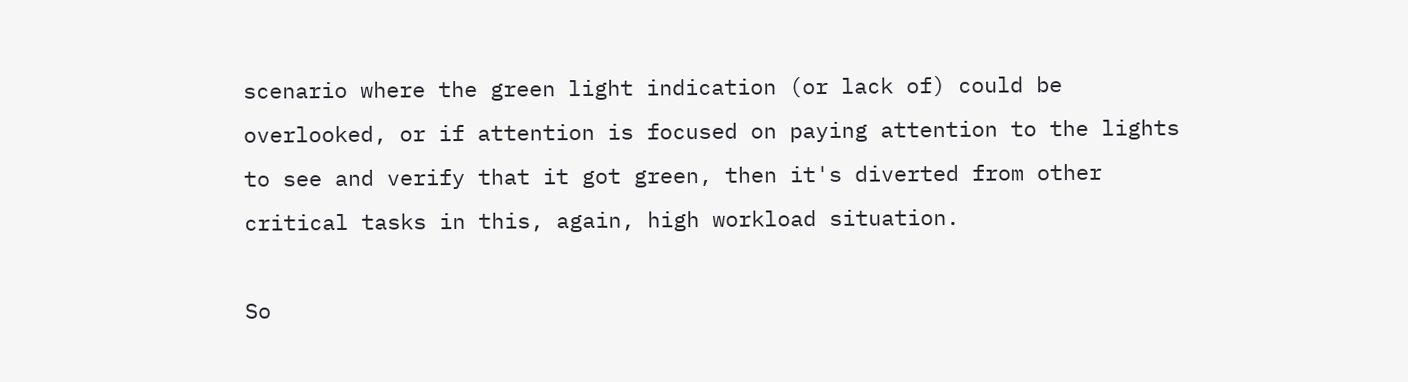scenario where the green light indication (or lack of) could be overlooked, or if attention is focused on paying attention to the lights to see and verify that it got green, then it's diverted from other critical tasks in this, again, high workload situation.

So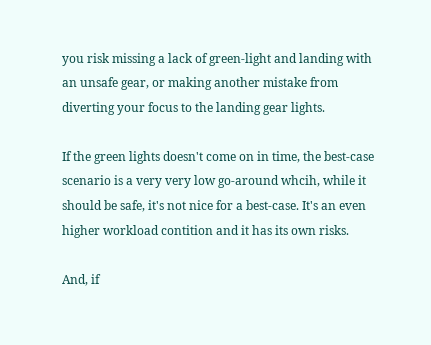you risk missing a lack of green-light and landing with an unsafe gear, or making another mistake from diverting your focus to the landing gear lights.

If the green lights doesn't come on in time, the best-case scenario is a very very low go-around whcih, while it should be safe, it's not nice for a best-case. It's an even higher workload contition and it has its own risks.

And, if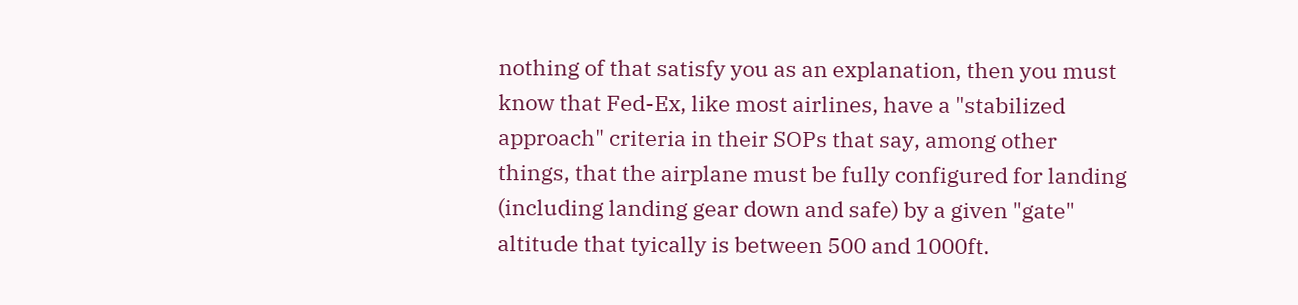nothing of that satisfy you as an explanation, then you must know that Fed-Ex, like most airlines, have a "stabilized approach" criteria in their SOPs that say, among other things, that the airplane must be fully configured for landing (including landing gear down and safe) by a given "gate" altitude that tyically is between 500 and 1000ft.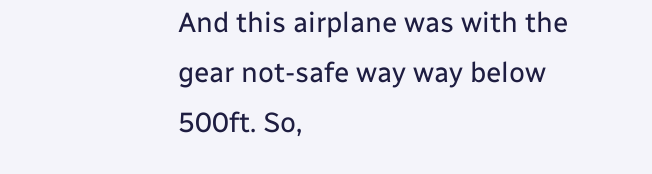And this airplane was with the gear not-safe way way below 500ft. So,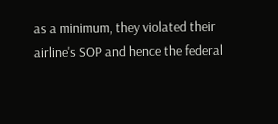as a minimum, they violated their airline's SOP and hence the federal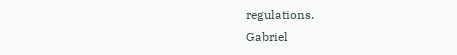regulations.
Gabriel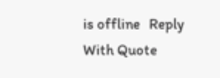is offline   Reply With Quote